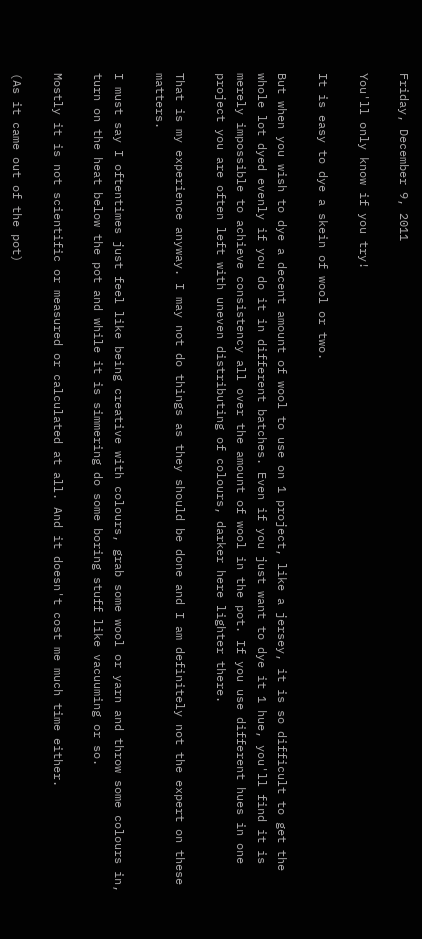Friday, December 9, 2011

You'll only know if you try!

It is easy to dye a skein of wool or two.

But when you wish to dye a decent amount of wool to use on 1 project, like a jersey, it is so difficult to get the whole lot dyed evenly if you do it in different batches. Even if you just want to dye it 1 hue, you'll find it is merely impossible to achieve consistency all over the amount of wool in the pot. If you use different hues in one project you are often left with uneven distributing of colours, darker here lighter there.

That is my experience anyway. I may not do things as they should be done and I am definitely not the expert on these matters.

I must say I oftentimes just feel like being creative with colours, grab some wool or yarn and throw some colours in, turn on the heat below the pot and while it is simmering do some boring stuff like vacuuming or so.

Mostly it is not scientific or measured or calculated at all. And it doesn't cost me much time either.

(As it came out of the pot)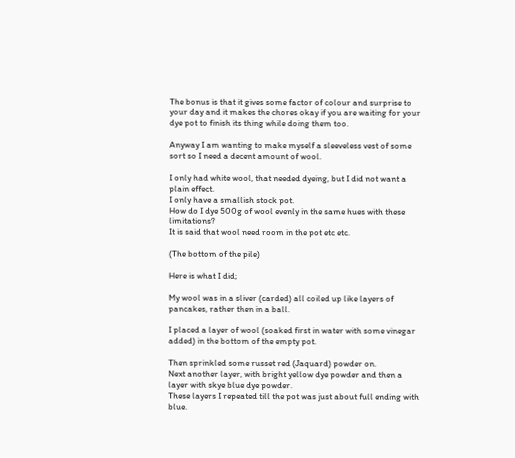The bonus is that it gives some factor of colour and surprise to your day and it makes the chores okay if you are waiting for your dye pot to finish its thing while doing them too.

Anyway I am wanting to make myself a sleeveless vest of some sort so I need a decent amount of wool.

I only had white wool, that needed dyeing, but I did not want a plain effect.
I only have a smallish stock pot.
How do I dye 500g of wool evenly in the same hues with these limitations?
It is said that wool need room in the pot etc etc.

(The bottom of the pile)

Here is what I did;

My wool was in a sliver (carded) all coiled up like layers of pancakes, rather then in a ball.

I placed a layer of wool (soaked first in water with some vinegar added) in the bottom of the empty pot.

Then sprinkled some russet red (Jaquard) powder on.
Next another layer, with bright yellow dye powder and then a layer with skye blue dye powder.
These layers I repeated till the pot was just about full ending with blue.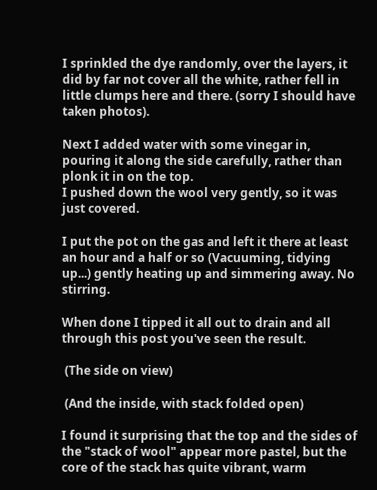I sprinkled the dye randomly, over the layers, it did by far not cover all the white, rather fell in little clumps here and there. (sorry I should have taken photos).

Next I added water with some vinegar in, pouring it along the side carefully, rather than plonk it in on the top.
I pushed down the wool very gently, so it was just covered.

I put the pot on the gas and left it there at least an hour and a half or so (Vacuuming, tidying up...) gently heating up and simmering away. No stirring.

When done I tipped it all out to drain and all through this post you've seen the result.

 (The side on view)

 (And the inside, with stack folded open)

I found it surprising that the top and the sides of the "stack of wool" appear more pastel, but the core of the stack has quite vibrant, warm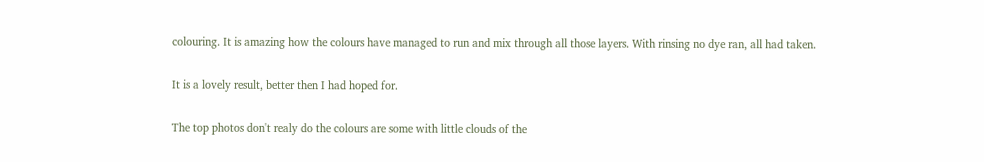colouring. It is amazing how the colours have managed to run and mix through all those layers. With rinsing no dye ran, all had taken.

It is a lovely result, better then I had hoped for.

The top photos don't realy do the colours are some with little clouds of the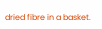dried fibre in a basket.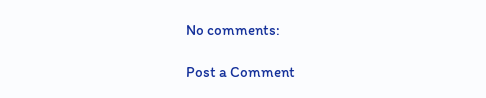No comments:

Post a Comment